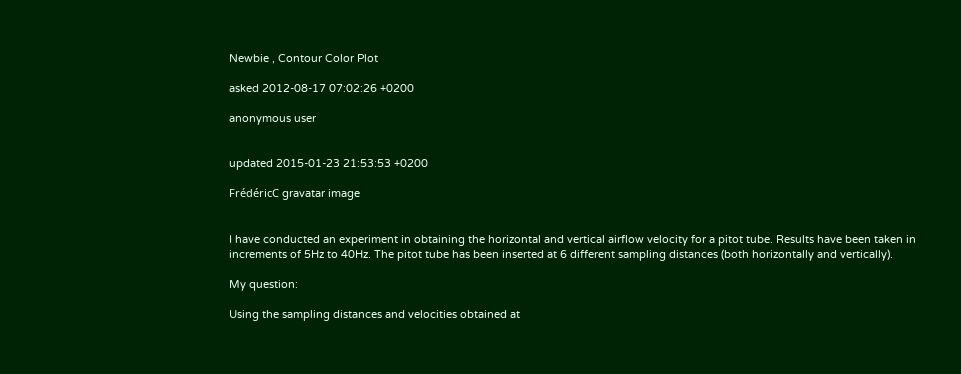Newbie , Contour Color Plot

asked 2012-08-17 07:02:26 +0200

anonymous user


updated 2015-01-23 21:53:53 +0200

FrédéricC gravatar image


I have conducted an experiment in obtaining the horizontal and vertical airflow velocity for a pitot tube. Results have been taken in increments of 5Hz to 40Hz. The pitot tube has been inserted at 6 different sampling distances (both horizontally and vertically).

My question:

Using the sampling distances and velocities obtained at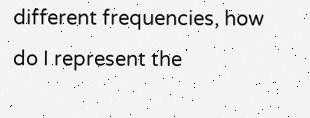different frequencies, how do I represent the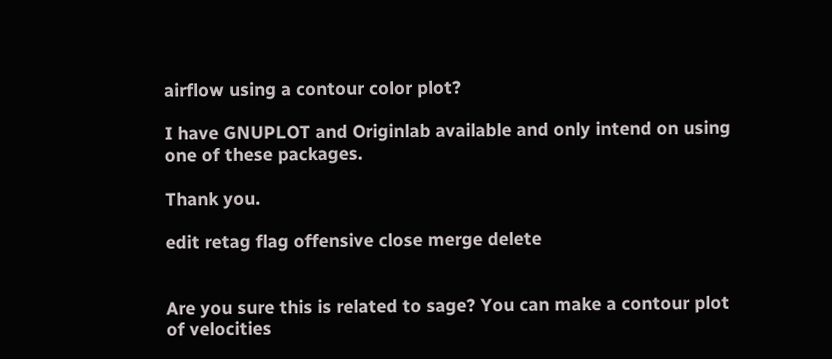airflow using a contour color plot?

I have GNUPLOT and Originlab available and only intend on using one of these packages.

Thank you.

edit retag flag offensive close merge delete


Are you sure this is related to sage? You can make a contour plot of velocities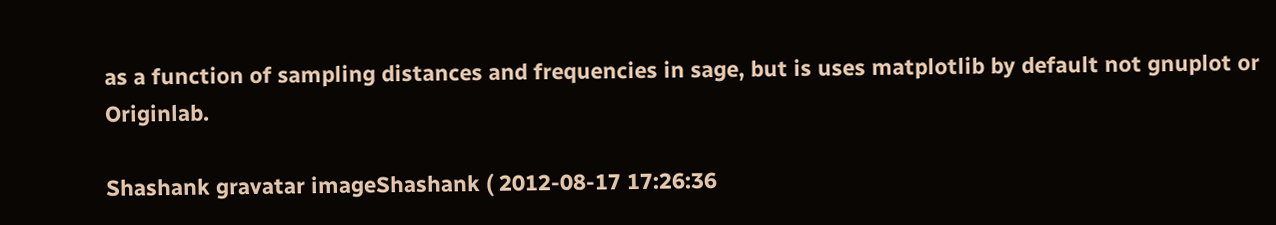as a function of sampling distances and frequencies in sage, but is uses matplotlib by default not gnuplot or Originlab.

Shashank gravatar imageShashank ( 2012-08-17 17:26:36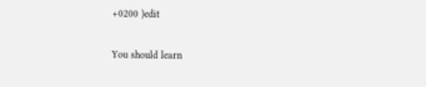+0200 )edit

You should learn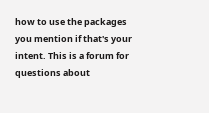how to use the packages you mention if that's your intent. This is a forum for questions about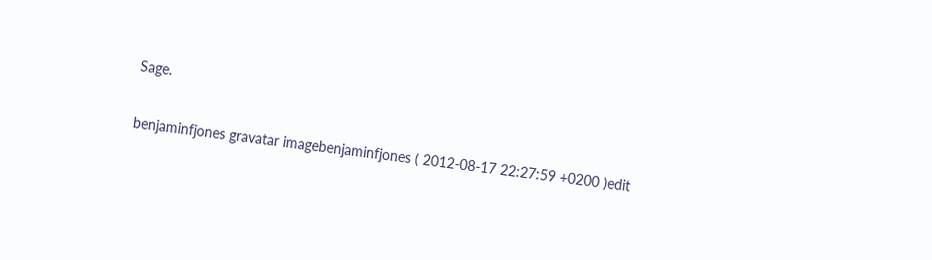Sage.

benjaminfjones gravatar imagebenjaminfjones ( 2012-08-17 22:27:59 +0200 )edit